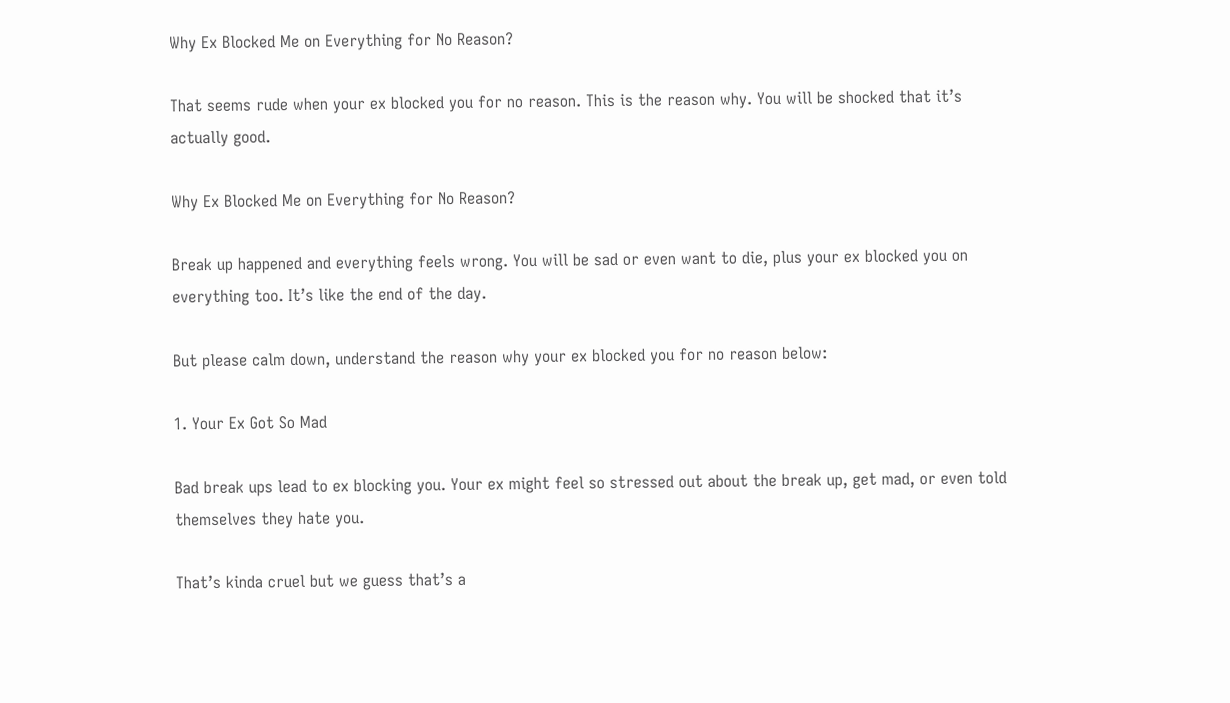Why Ex Blocked Me on Everything for No Reason?

That seems rude when your ex blocked you for no reason. This is the reason why. You will be shocked that it’s actually good.

Why Ex Blocked Me on Everything for No Reason?

Break up happened and everything feels wrong. You will be sad or even want to die, plus your ex blocked you on everything too. It’s like the end of the day.

But please calm down, understand the reason why your ex blocked you for no reason below:

1. Your Ex Got So Mad

Bad break ups lead to ex blocking you. Your ex might feel so stressed out about the break up, get mad, or even told themselves they hate you.

That’s kinda cruel but we guess that’s a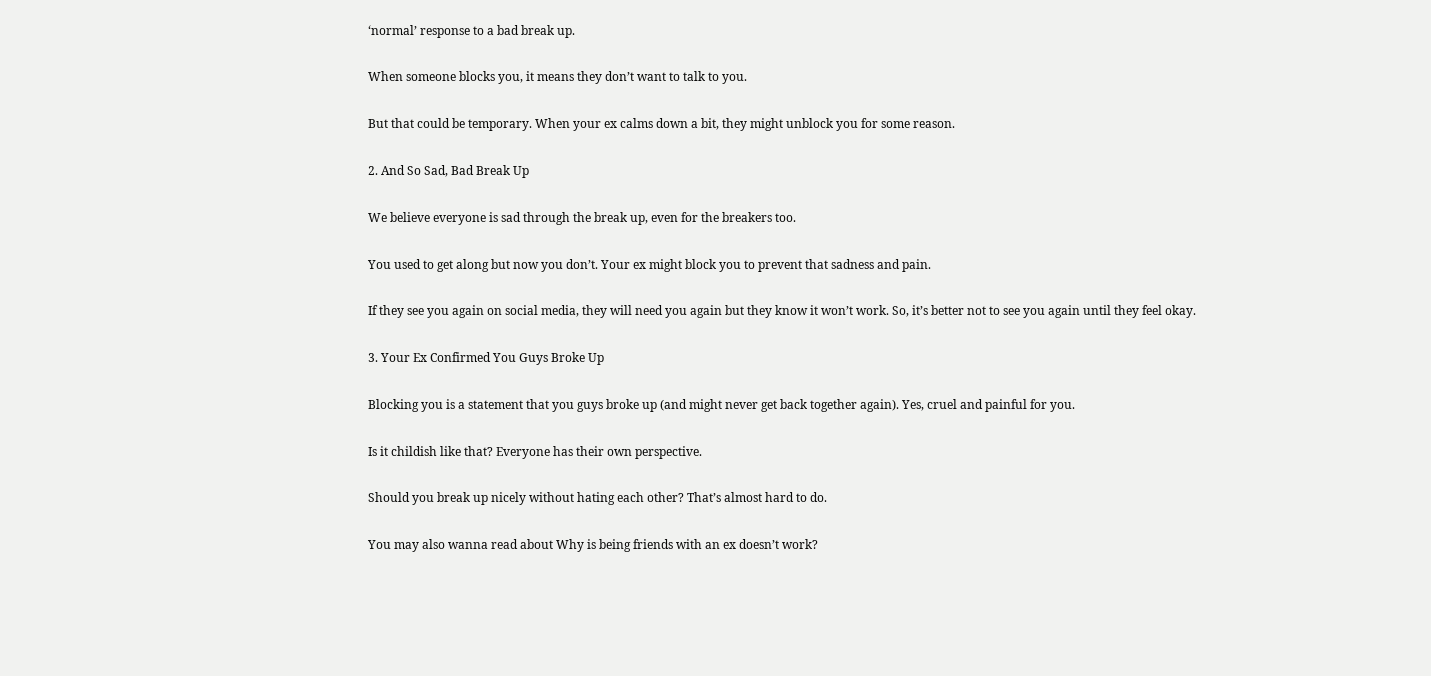‘normal’ response to a bad break up.

When someone blocks you, it means they don’t want to talk to you.

But that could be temporary. When your ex calms down a bit, they might unblock you for some reason.

2. And So Sad, Bad Break Up

We believe everyone is sad through the break up, even for the breakers too.

You used to get along but now you don’t. Your ex might block you to prevent that sadness and pain.

If they see you again on social media, they will need you again but they know it won’t work. So, it’s better not to see you again until they feel okay.

3. Your Ex Confirmed You Guys Broke Up

Blocking you is a statement that you guys broke up (and might never get back together again). Yes, cruel and painful for you.

Is it childish like that? Everyone has their own perspective.

Should you break up nicely without hating each other? That’s almost hard to do.

You may also wanna read about Why is being friends with an ex doesn’t work?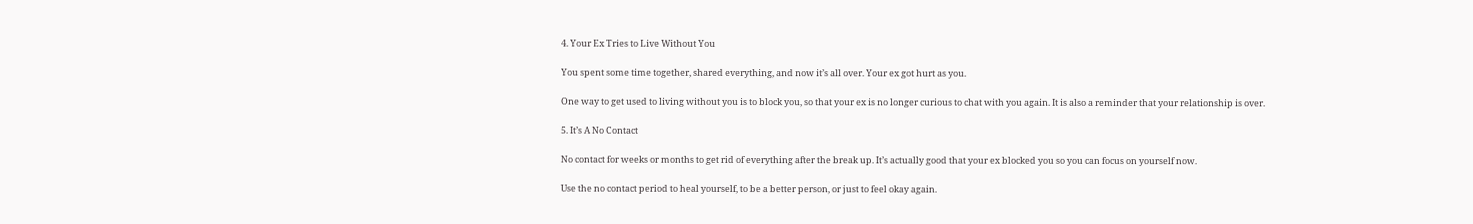4. Your Ex Tries to Live Without You

You spent some time together, shared everything, and now it’s all over. Your ex got hurt as you.

One way to get used to living without you is to block you, so that your ex is no longer curious to chat with you again. It is also a reminder that your relationship is over.

5. It’s A No Contact

No contact for weeks or months to get rid of everything after the break up. It’s actually good that your ex blocked you so you can focus on yourself now.

Use the no contact period to heal yourself, to be a better person, or just to feel okay again.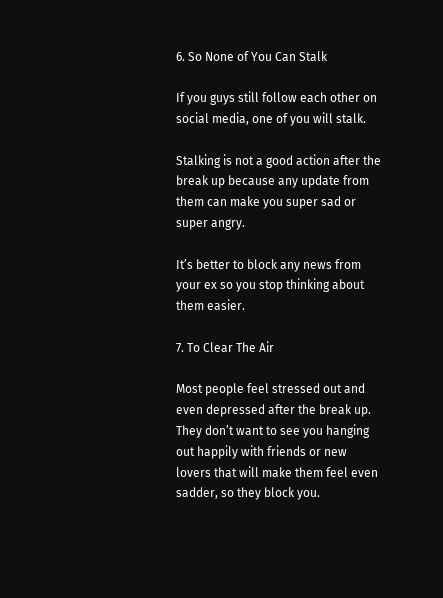6. So None of You Can Stalk

If you guys still follow each other on social media, one of you will stalk.

Stalking is not a good action after the break up because any update from them can make you super sad or super angry.

It’s better to block any news from your ex so you stop thinking about them easier.

7. To Clear The Air

Most people feel stressed out and even depressed after the break up. They don’t want to see you hanging out happily with friends or new lovers that will make them feel even sadder, so they block you.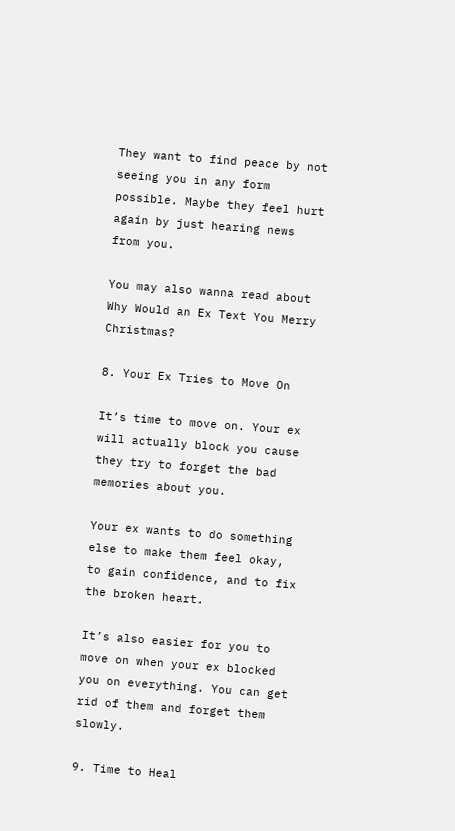They want to find peace by not seeing you in any form possible. Maybe they feel hurt again by just hearing news from you.

You may also wanna read about Why Would an Ex Text You Merry Christmas?

8. Your Ex Tries to Move On

It’s time to move on. Your ex will actually block you cause they try to forget the bad memories about you.

Your ex wants to do something else to make them feel okay, to gain confidence, and to fix the broken heart.

It’s also easier for you to move on when your ex blocked you on everything. You can get rid of them and forget them slowly.

9. Time to Heal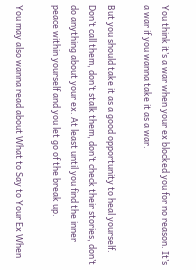You think it’s a war when your ex blocked you for no reason. It’s a war if you wanna take it as a war.

But you should take it as a good opportunity to heal yourself. Don’t call them, don’t stalk them, don’t check their stories, don’t do anything about your ex. At least until you find the inner peace within yourself and you let go of the break up.

You may also wanna read about What to Say to Your Ex When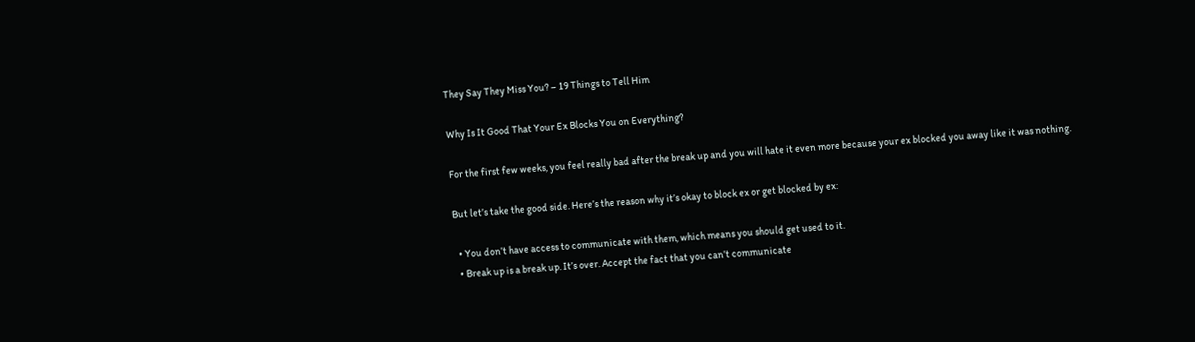They Say They Miss You? – 19 Things to Tell Him

Why Is It Good That Your Ex Blocks You on Everything?

For the first few weeks, you feel really bad after the break up and you will hate it even more because your ex blocked you away like it was nothing.

But let’s take the good side. Here’s the reason why it’s okay to block ex or get blocked by ex:

  • You don’t have access to communicate with them, which means you should get used to it.
  • Break up is a break up. It’s over. Accept the fact that you can’t communicate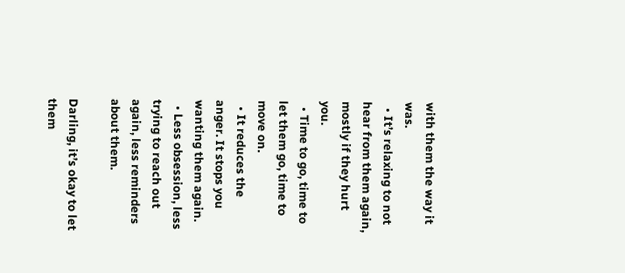with them the way it was.
  • It’s relaxing to not hear from them again, mostly if they hurt you.
  • Time to go, time to let them go, time to move on.
  • It reduces the anger. It stops you wanting them again.
  • Less obsession, less trying to reach out again, less reminders about them.

Darling, it’s okay to let them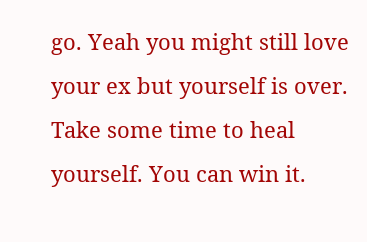go. Yeah you might still love your ex but yourself is over. Take some time to heal yourself. You can win it.